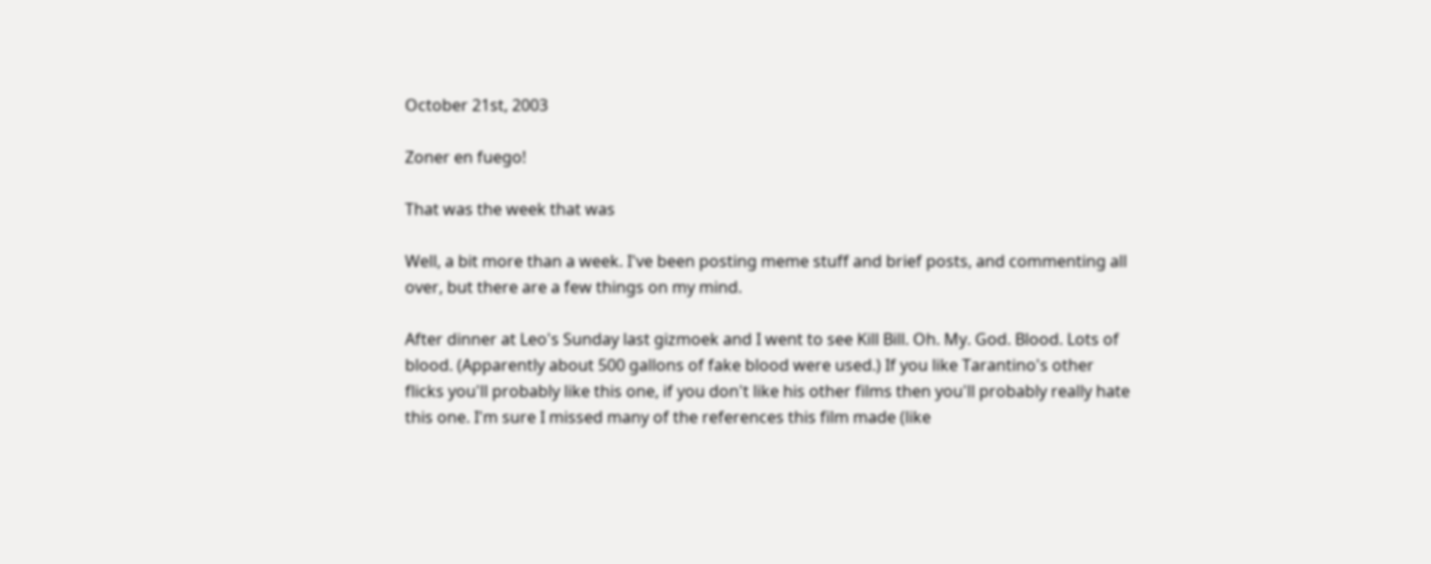October 21st, 2003

Zoner en fuego!

That was the week that was

Well, a bit more than a week. I've been posting meme stuff and brief posts, and commenting all over, but there are a few things on my mind.

After dinner at Leo's Sunday last gizmoek and I went to see Kill Bill. Oh. My. God. Blood. Lots of blood. (Apparently about 500 gallons of fake blood were used.) If you like Tarantino's other flicks you'll probably like this one, if you don't like his other films then you'll probably really hate this one. I'm sure I missed many of the references this film made (like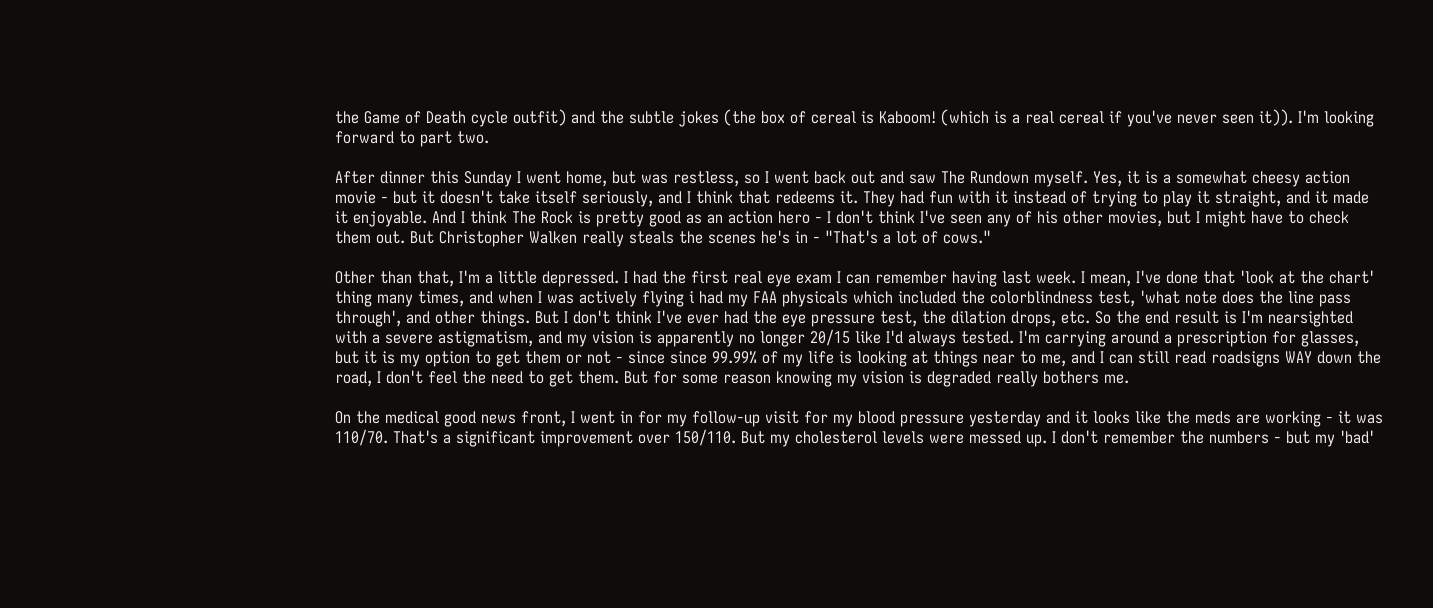the Game of Death cycle outfit) and the subtle jokes (the box of cereal is Kaboom! (which is a real cereal if you've never seen it)). I'm looking forward to part two.

After dinner this Sunday I went home, but was restless, so I went back out and saw The Rundown myself. Yes, it is a somewhat cheesy action movie - but it doesn't take itself seriously, and I think that redeems it. They had fun with it instead of trying to play it straight, and it made it enjoyable. And I think The Rock is pretty good as an action hero - I don't think I've seen any of his other movies, but I might have to check them out. But Christopher Walken really steals the scenes he's in - "That's a lot of cows."

Other than that, I'm a little depressed. I had the first real eye exam I can remember having last week. I mean, I've done that 'look at the chart' thing many times, and when I was actively flying i had my FAA physicals which included the colorblindness test, 'what note does the line pass through', and other things. But I don't think I've ever had the eye pressure test, the dilation drops, etc. So the end result is I'm nearsighted with a severe astigmatism, and my vision is apparently no longer 20/15 like I'd always tested. I'm carrying around a prescription for glasses, but it is my option to get them or not - since since 99.99% of my life is looking at things near to me, and I can still read roadsigns WAY down the road, I don't feel the need to get them. But for some reason knowing my vision is degraded really bothers me.

On the medical good news front, I went in for my follow-up visit for my blood pressure yesterday and it looks like the meds are working - it was 110/70. That's a significant improvement over 150/110. But my cholesterol levels were messed up. I don't remember the numbers - but my 'bad'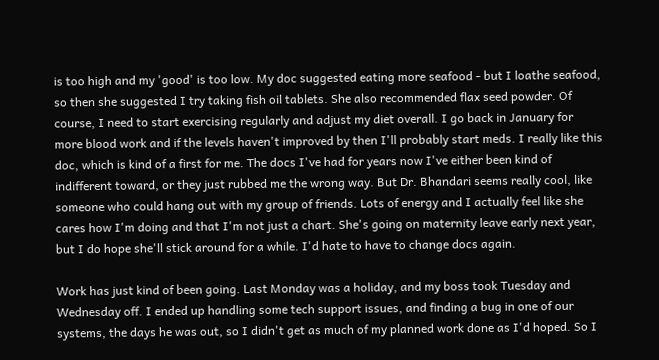is too high and my 'good' is too low. My doc suggested eating more seafood - but I loathe seafood, so then she suggested I try taking fish oil tablets. She also recommended flax seed powder. Of course, I need to start exercising regularly and adjust my diet overall. I go back in January for more blood work and if the levels haven't improved by then I'll probably start meds. I really like this doc, which is kind of a first for me. The docs I've had for years now I've either been kind of indifferent toward, or they just rubbed me the wrong way. But Dr. Bhandari seems really cool, like someone who could hang out with my group of friends. Lots of energy and I actually feel like she cares how I'm doing and that I'm not just a chart. She's going on maternity leave early next year, but I do hope she'll stick around for a while. I'd hate to have to change docs again.

Work has just kind of been going. Last Monday was a holiday, and my boss took Tuesday and Wednesday off. I ended up handling some tech support issues, and finding a bug in one of our systems, the days he was out, so I didn't get as much of my planned work done as I'd hoped. So I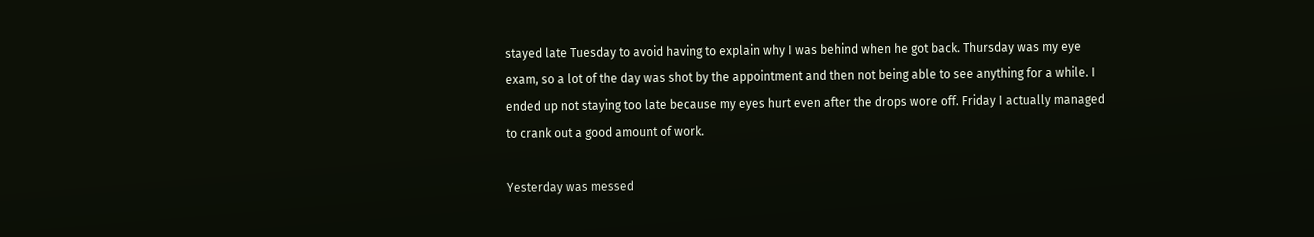stayed late Tuesday to avoid having to explain why I was behind when he got back. Thursday was my eye exam, so a lot of the day was shot by the appointment and then not being able to see anything for a while. I ended up not staying too late because my eyes hurt even after the drops wore off. Friday I actually managed to crank out a good amount of work.

Yesterday was messed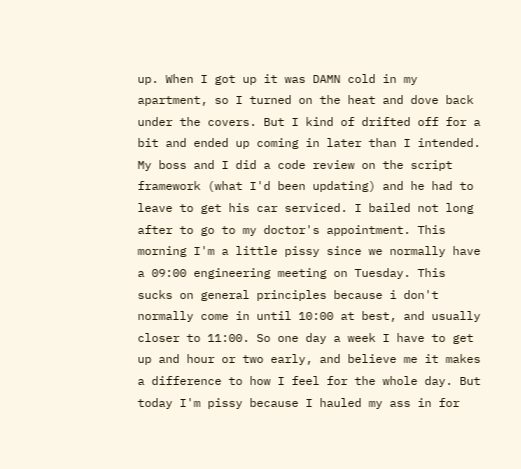up. When I got up it was DAMN cold in my apartment, so I turned on the heat and dove back under the covers. But I kind of drifted off for a bit and ended up coming in later than I intended. My boss and I did a code review on the script framework (what I'd been updating) and he had to leave to get his car serviced. I bailed not long after to go to my doctor's appointment. This morning I'm a little pissy since we normally have a 09:00 engineering meeting on Tuesday. This sucks on general principles because i don't normally come in until 10:00 at best, and usually closer to 11:00. So one day a week I have to get up and hour or two early, and believe me it makes a difference to how I feel for the whole day. But today I'm pissy because I hauled my ass in for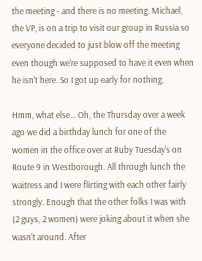the meeting - and there is no meeting. Michael, the VP, is on a trip to visit our group in Russia so everyone decided to just blow off the meeting even though we're supposed to have it even when he isn't here. So I got up early for nothing.

Hmm, what else... Oh, the Thursday over a week ago we did a birthday lunch for one of the women in the office over at Ruby Tuesday's on Route 9 in Westborough. All through lunch the waitress and I were flirting with each other fairly strongly. Enough that the other folks I was with (2 guys, 2 women) were joking about it when she wasn't around. After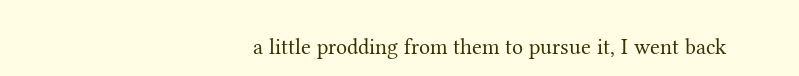a little prodding from them to pursue it, I went back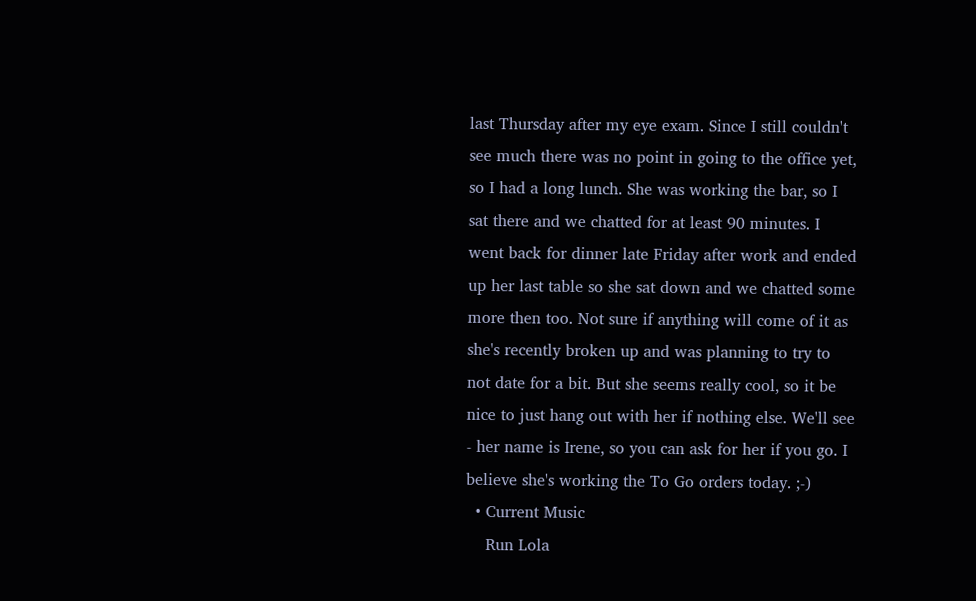last Thursday after my eye exam. Since I still couldn't see much there was no point in going to the office yet, so I had a long lunch. She was working the bar, so I sat there and we chatted for at least 90 minutes. I went back for dinner late Friday after work and ended up her last table so she sat down and we chatted some more then too. Not sure if anything will come of it as she's recently broken up and was planning to try to not date for a bit. But she seems really cool, so it be nice to just hang out with her if nothing else. We'll see - her name is Irene, so you can ask for her if you go. I believe she's working the To Go orders today. ;-)
  • Current Music
    Run Lola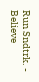Run Sndtrk. - Believe